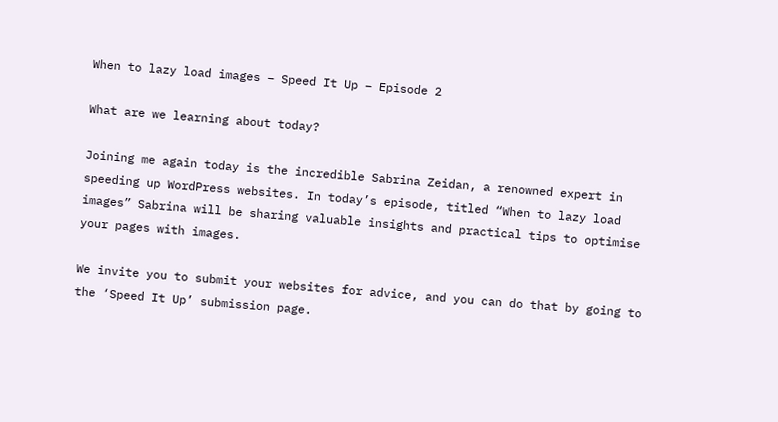When to lazy load images – Speed It Up – Episode 2

What are we learning about today?

Joining me again today is the incredible Sabrina Zeidan, a renowned expert in speeding up WordPress websites. In today’s episode, titled “When to lazy load images” Sabrina will be sharing valuable insights and practical tips to optimise your pages with images.

We invite you to submit your websites for advice, and you can do that by going to the ‘Speed It Up’ submission page.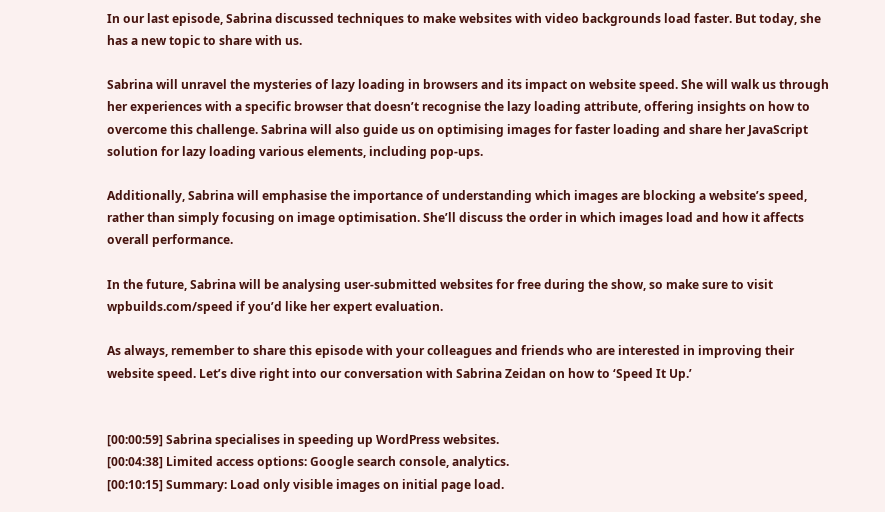In our last episode, Sabrina discussed techniques to make websites with video backgrounds load faster. But today, she has a new topic to share with us.

Sabrina will unravel the mysteries of lazy loading in browsers and its impact on website speed. She will walk us through her experiences with a specific browser that doesn’t recognise the lazy loading attribute, offering insights on how to overcome this challenge. Sabrina will also guide us on optimising images for faster loading and share her JavaScript solution for lazy loading various elements, including pop-ups.

Additionally, Sabrina will emphasise the importance of understanding which images are blocking a website’s speed, rather than simply focusing on image optimisation. She’ll discuss the order in which images load and how it affects overall performance.

In the future, Sabrina will be analysing user-submitted websites for free during the show, so make sure to visit wpbuilds.com/speed if you’d like her expert evaluation.

As always, remember to share this episode with your colleagues and friends who are interested in improving their website speed. Let’s dive right into our conversation with Sabrina Zeidan on how to ‘Speed It Up.’


[00:00:59] Sabrina specialises in speeding up WordPress websites.
[00:04:38] Limited access options: Google search console, analytics.
[00:10:15] Summary: Load only visible images on initial page load.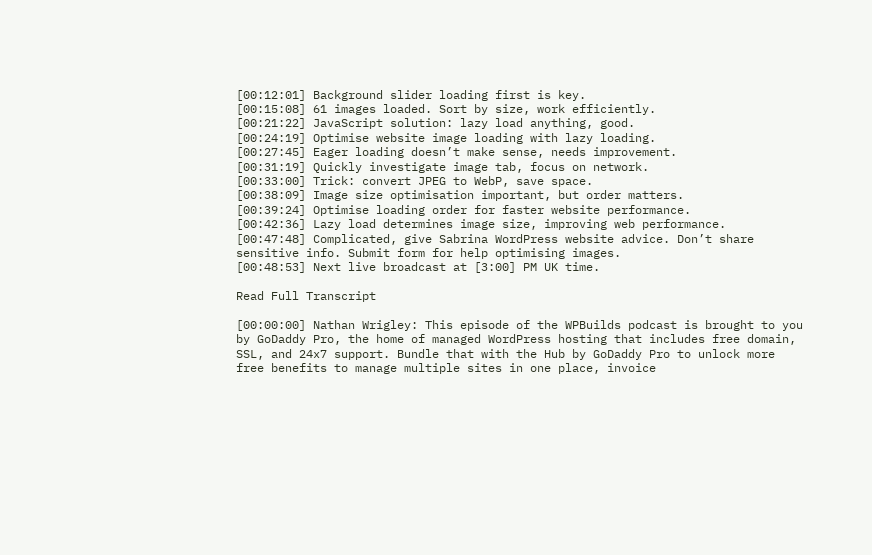[00:12:01] Background slider loading first is key.
[00:15:08] 61 images loaded. Sort by size, work efficiently.
[00:21:22] JavaScript solution: lazy load anything, good.
[00:24:19] Optimise website image loading with lazy loading.
[00:27:45] Eager loading doesn’t make sense, needs improvement.
[00:31:19] Quickly investigate image tab, focus on network.
[00:33:00] Trick: convert JPEG to WebP, save space.
[00:38:09] Image size optimisation important, but order matters.
[00:39:24] Optimise loading order for faster website performance.
[00:42:36] Lazy load determines image size, improving web performance.
[00:47:48] Complicated, give Sabrina WordPress website advice. Don’t share sensitive info. Submit form for help optimising images.
[00:48:53] Next live broadcast at [3:00] PM UK time.

Read Full Transcript

[00:00:00] Nathan Wrigley: This episode of the WPBuilds podcast is brought to you by GoDaddy Pro, the home of managed WordPress hosting that includes free domain, SSL, and 24x7 support. Bundle that with the Hub by GoDaddy Pro to unlock more free benefits to manage multiple sites in one place, invoice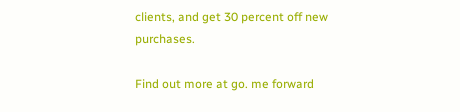clients, and get 30 percent off new purchases.

Find out more at go. me forward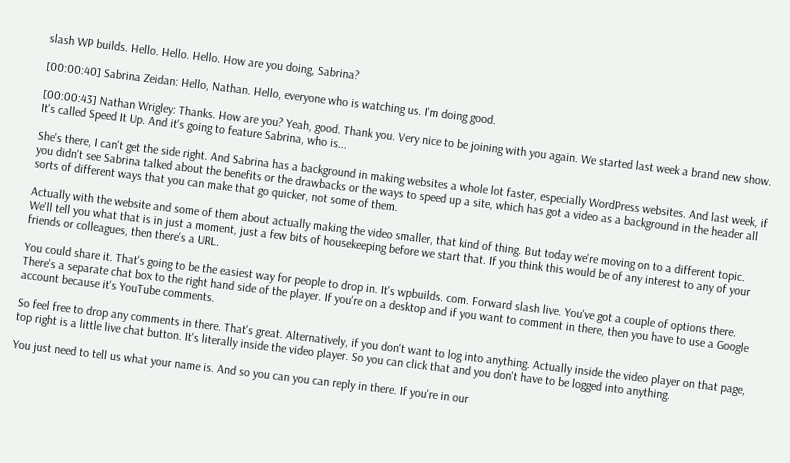slash WP builds. Hello. Hello. Hello. How are you doing, Sabrina?

[00:00:40] Sabrina Zeidan: Hello, Nathan. Hello, everyone who is watching us. I'm doing good.

[00:00:43] Nathan Wrigley: Thanks. How are you? Yeah, good. Thank you. Very nice to be joining with you again. We started last week a brand new show. It's called Speed It Up. And it's going to feature Sabrina, who is...

She's there, I can't get the side right. And Sabrina has a background in making websites a whole lot faster, especially WordPress websites. And last week, if you didn't see Sabrina talked about the benefits or the drawbacks or the ways to speed up a site, which has got a video as a background in the header all sorts of different ways that you can make that go quicker, not some of them.

Actually with the website and some of them about actually making the video smaller, that kind of thing. But today we're moving on to a different topic. We'll tell you what that is in just a moment, just a few bits of housekeeping before we start that. If you think this would be of any interest to any of your friends or colleagues, then there's a URL.

You could share it. That's going to be the easiest way for people to drop in. It's wpbuilds. com. Forward slash live. You've got a couple of options there. There's a separate chat box to the right hand side of the player. If you're on a desktop and if you want to comment in there, then you have to use a Google account because it's YouTube comments.

So feel free to drop any comments in there. That's great. Alternatively, if you don't want to log into anything. Actually inside the video player on that page, top right is a little live chat button. It's literally inside the video player. So you can click that and you don't have to be logged into anything.

You just need to tell us what your name is. And so you can you can reply in there. If you're in our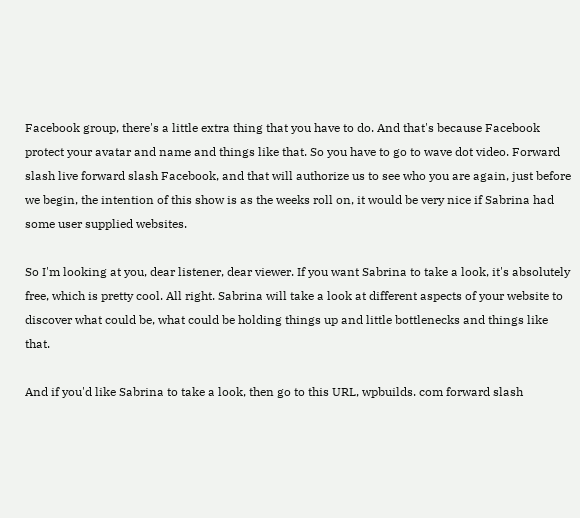Facebook group, there's a little extra thing that you have to do. And that's because Facebook protect your avatar and name and things like that. So you have to go to wave dot video. Forward slash live forward slash Facebook, and that will authorize us to see who you are again, just before we begin, the intention of this show is as the weeks roll on, it would be very nice if Sabrina had some user supplied websites.

So I'm looking at you, dear listener, dear viewer. If you want Sabrina to take a look, it's absolutely free, which is pretty cool. All right. Sabrina will take a look at different aspects of your website to discover what could be, what could be holding things up and little bottlenecks and things like that.

And if you'd like Sabrina to take a look, then go to this URL, wpbuilds. com forward slash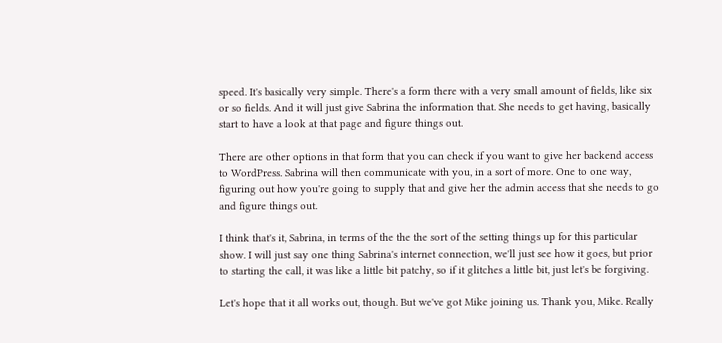speed. It's basically very simple. There's a form there with a very small amount of fields, like six or so fields. And it will just give Sabrina the information that. She needs to get having, basically start to have a look at that page and figure things out.

There are other options in that form that you can check if you want to give her backend access to WordPress. Sabrina will then communicate with you, in a sort of more. One to one way, figuring out how you're going to supply that and give her the admin access that she needs to go and figure things out.

I think that's it, Sabrina, in terms of the the the sort of the setting things up for this particular show. I will just say one thing Sabrina's internet connection, we'll just see how it goes, but prior to starting the call, it was like a little bit patchy, so if it glitches a little bit, just let's be forgiving.

Let's hope that it all works out, though. But we've got Mike joining us. Thank you, Mike. Really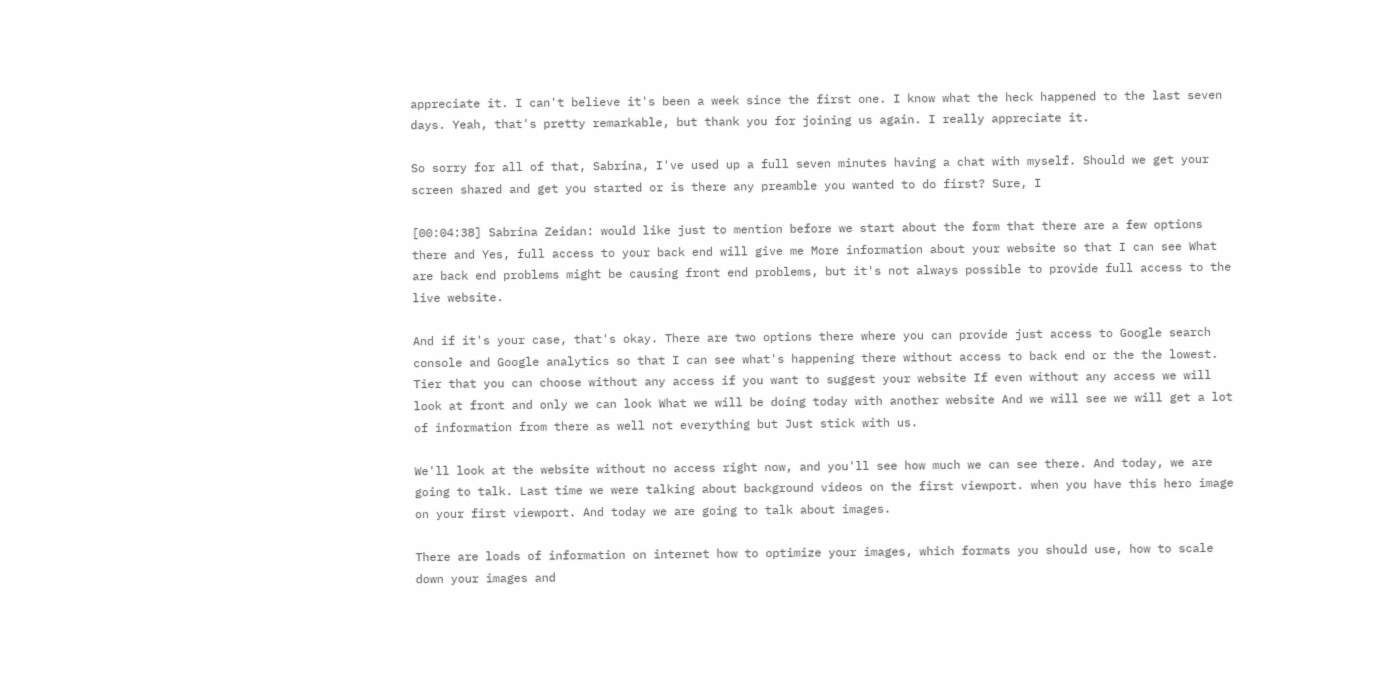appreciate it. I can't believe it's been a week since the first one. I know what the heck happened to the last seven days. Yeah, that's pretty remarkable, but thank you for joining us again. I really appreciate it.

So sorry for all of that, Sabrina, I've used up a full seven minutes having a chat with myself. Should we get your screen shared and get you started or is there any preamble you wanted to do first? Sure, I

[00:04:38] Sabrina Zeidan: would like just to mention before we start about the form that there are a few options there and Yes, full access to your back end will give me More information about your website so that I can see What are back end problems might be causing front end problems, but it's not always possible to provide full access to the live website.

And if it's your case, that's okay. There are two options there where you can provide just access to Google search console and Google analytics so that I can see what's happening there without access to back end or the the lowest. Tier that you can choose without any access if you want to suggest your website If even without any access we will look at front and only we can look What we will be doing today with another website And we will see we will get a lot of information from there as well not everything but Just stick with us.

We'll look at the website without no access right now, and you'll see how much we can see there. And today, we are going to talk. Last time we were talking about background videos on the first viewport. when you have this hero image on your first viewport. And today we are going to talk about images.

There are loads of information on internet how to optimize your images, which formats you should use, how to scale down your images and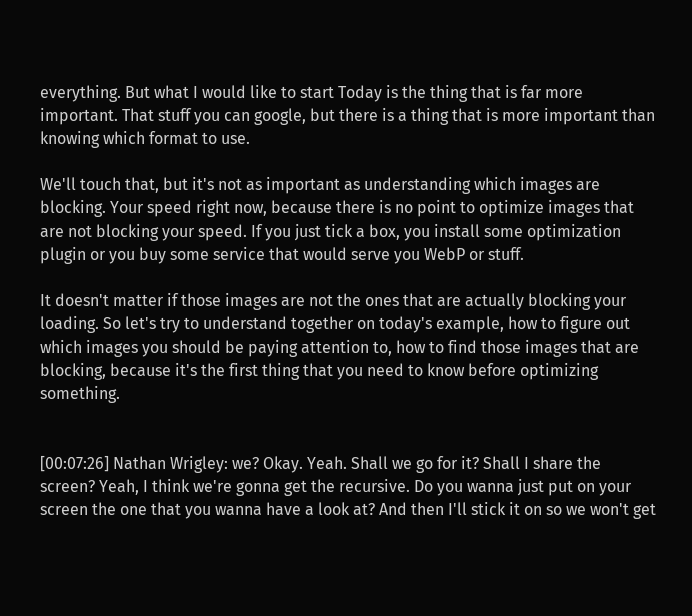everything. But what I would like to start Today is the thing that is far more important. That stuff you can google, but there is a thing that is more important than knowing which format to use.

We'll touch that, but it's not as important as understanding which images are blocking. Your speed right now, because there is no point to optimize images that are not blocking your speed. If you just tick a box, you install some optimization plugin or you buy some service that would serve you WebP or stuff.

It doesn't matter if those images are not the ones that are actually blocking your loading. So let's try to understand together on today's example, how to figure out which images you should be paying attention to, how to find those images that are blocking, because it's the first thing that you need to know before optimizing something.


[00:07:26] Nathan Wrigley: we? Okay. Yeah. Shall we go for it? Shall I share the screen? Yeah, I think we're gonna get the recursive. Do you wanna just put on your screen the one that you wanna have a look at? And then I'll stick it on so we won't get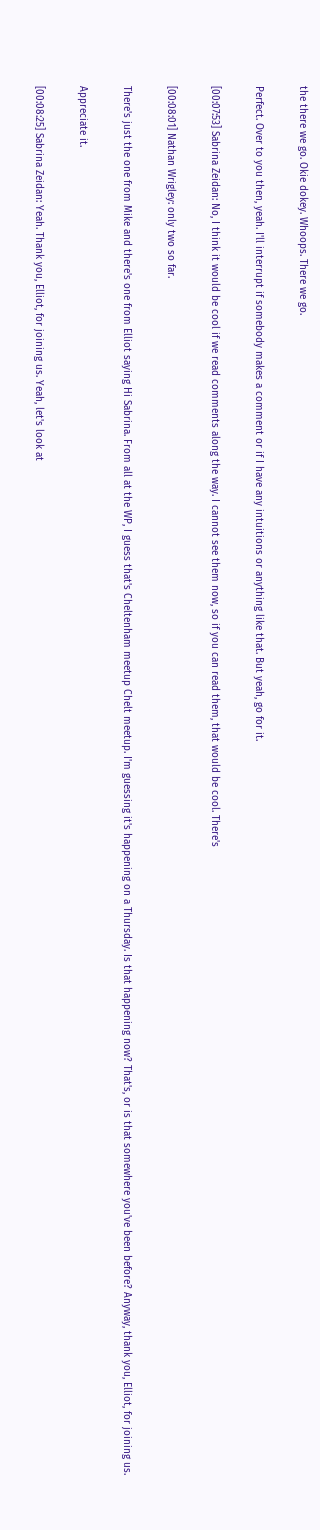the there we go. Okie dokey. Whoops. There we go.

Perfect. Over to you then, yeah. I'll interrupt if somebody makes a comment or if I have any intuitions or anything like that. But yeah, go for it.

[00:07:53] Sabrina Zeidan: No, I think it would be cool if we read comments along the way. I cannot see them now, so if you can read them, that would be cool. There's

[00:08:01] Nathan Wrigley: only two so far.

There's just the one from Mike and there's one from Elliot saying Hi Sabrina. From all at the WP, I guess that's Cheltenham meetup Chelt meetup. I'm guessing it's happening on a Thursday. Is that happening now? That's, or is that somewhere you've been before? Anyway, thank you, Elliot, for joining us.

Appreciate it.

[00:08:25] Sabrina Zeidan: Yeah. Thank you, Elliot, for joining us. Yeah, let's look at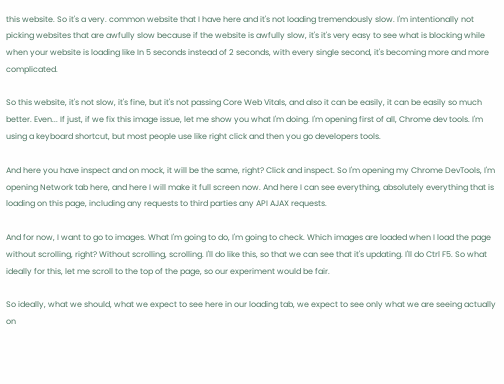this website. So it's a very. common website that I have here and it's not loading tremendously slow. I'm intentionally not picking websites that are awfully slow because if the website is awfully slow, it's it's very easy to see what is blocking while when your website is loading like In 5 seconds instead of 2 seconds, with every single second, it's becoming more and more complicated.

So this website, it's not slow, it's fine, but it's not passing Core Web Vitals, and also it can be easily, it can be easily so much better. Even... If just, if we fix this image issue, let me show you what I'm doing. I'm opening first of all, Chrome dev tools. I'm using a keyboard shortcut, but most people use like right click and then you go developers tools.

And here you have inspect and on mock, it will be the same, right? Click and inspect. So I'm opening my Chrome DevTools, I'm opening Network tab here, and here I will make it full screen now. And here I can see everything, absolutely everything that is loading on this page, including any requests to third parties any API AJAX requests.

And for now, I want to go to images. What I'm going to do, I'm going to check. Which images are loaded when I load the page without scrolling, right? Without scrolling, scrolling. I'll do like this, so that we can see that it's updating. I'll do Ctrl F5. So what ideally for this, let me scroll to the top of the page, so our experiment would be fair.

So ideally, what we should, what we expect to see here in our loading tab, we expect to see only what we are seeing actually on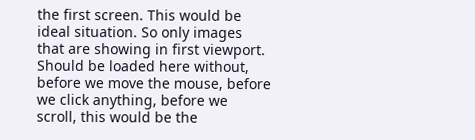the first screen. This would be ideal situation. So only images that are showing in first viewport. Should be loaded here without, before we move the mouse, before we click anything, before we scroll, this would be the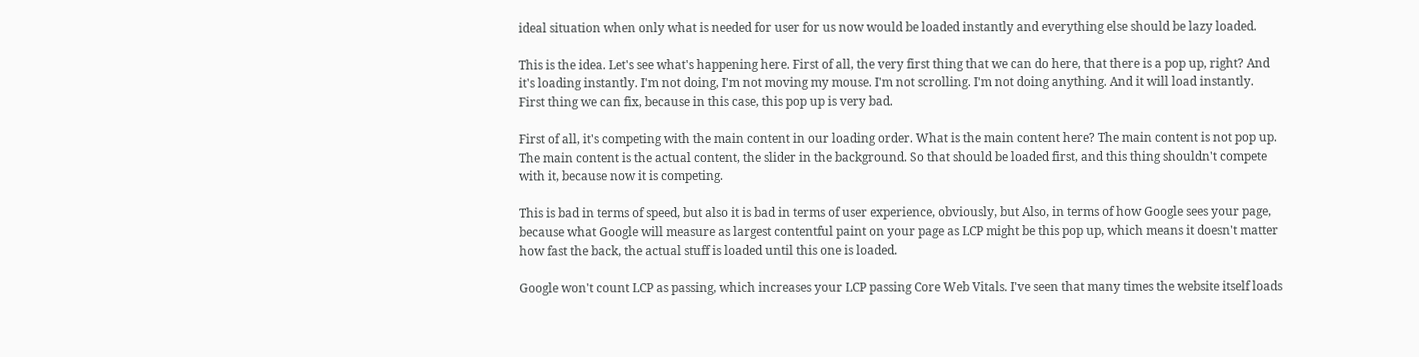ideal situation when only what is needed for user for us now would be loaded instantly and everything else should be lazy loaded.

This is the idea. Let's see what's happening here. First of all, the very first thing that we can do here, that there is a pop up, right? And it's loading instantly. I'm not doing, I'm not moving my mouse. I'm not scrolling. I'm not doing anything. And it will load instantly. First thing we can fix, because in this case, this pop up is very bad.

First of all, it's competing with the main content in our loading order. What is the main content here? The main content is not pop up. The main content is the actual content, the slider in the background. So that should be loaded first, and this thing shouldn't compete with it, because now it is competing.

This is bad in terms of speed, but also it is bad in terms of user experience, obviously, but Also, in terms of how Google sees your page, because what Google will measure as largest contentful paint on your page as LCP might be this pop up, which means it doesn't matter how fast the back, the actual stuff is loaded until this one is loaded.

Google won't count LCP as passing, which increases your LCP passing Core Web Vitals. I've seen that many times the website itself loads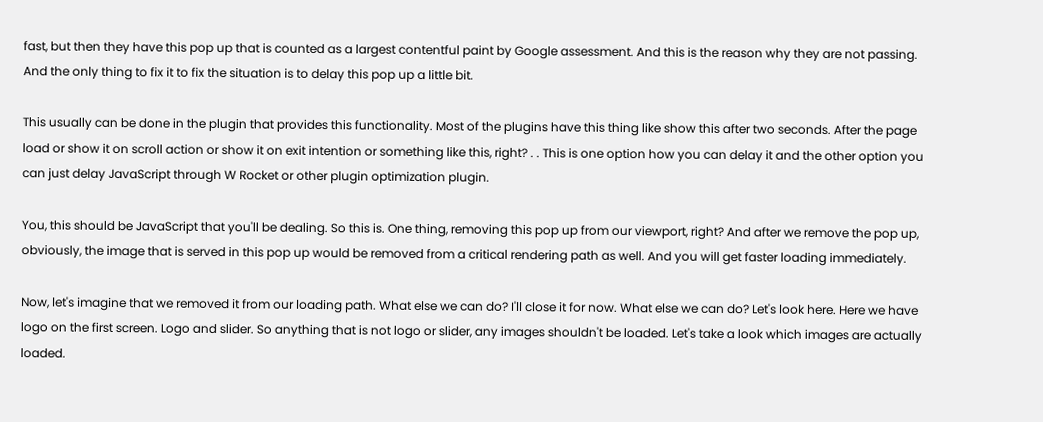fast, but then they have this pop up that is counted as a largest contentful paint by Google assessment. And this is the reason why they are not passing. And the only thing to fix it to fix the situation is to delay this pop up a little bit.

This usually can be done in the plugin that provides this functionality. Most of the plugins have this thing like show this after two seconds. After the page load or show it on scroll action or show it on exit intention or something like this, right? . . This is one option how you can delay it and the other option you can just delay JavaScript through W Rocket or other plugin optimization plugin.

You, this should be JavaScript that you'll be dealing. So this is. One thing, removing this pop up from our viewport, right? And after we remove the pop up, obviously, the image that is served in this pop up would be removed from a critical rendering path as well. And you will get faster loading immediately.

Now, let's imagine that we removed it from our loading path. What else we can do? I'll close it for now. What else we can do? Let's look here. Here we have logo on the first screen. Logo and slider. So anything that is not logo or slider, any images shouldn't be loaded. Let's take a look which images are actually loaded.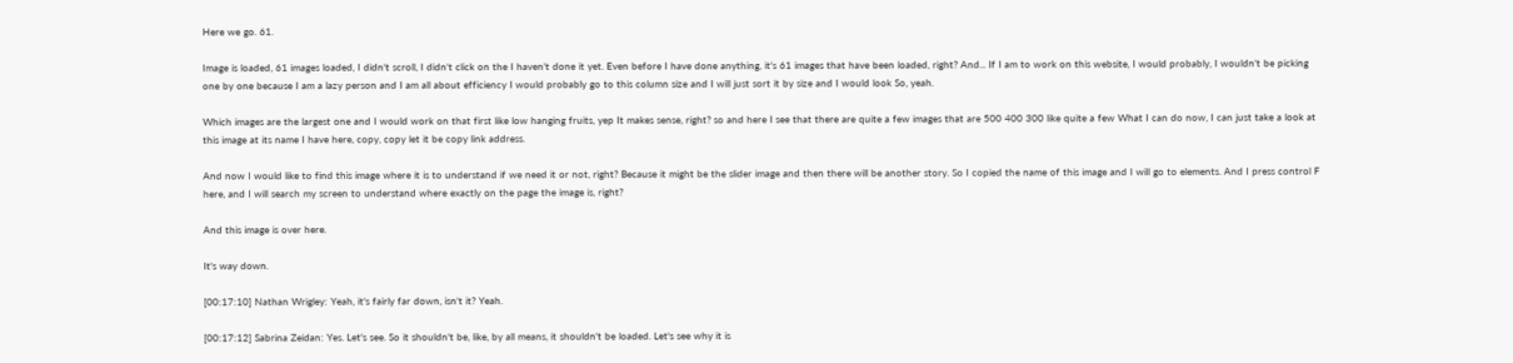Here we go. 61.

Image is loaded, 61 images loaded, I didn't scroll, I didn't click on the I haven't done it yet. Even before I have done anything, it's 61 images that have been loaded, right? And... If I am to work on this website, I would probably, I wouldn't be picking one by one because I am a lazy person and I am all about efficiency I would probably go to this column size and I will just sort it by size and I would look So, yeah.

Which images are the largest one and I would work on that first like low hanging fruits, yep It makes sense, right? so and here I see that there are quite a few images that are 500 400 300 like quite a few What I can do now, I can just take a look at this image at its name I have here, copy, copy let it be copy link address.

And now I would like to find this image where it is to understand if we need it or not, right? Because it might be the slider image and then there will be another story. So I copied the name of this image and I will go to elements. And I press control F here, and I will search my screen to understand where exactly on the page the image is, right?

And this image is over here.

It's way down.

[00:17:10] Nathan Wrigley: Yeah, it's fairly far down, isn't it? Yeah.

[00:17:12] Sabrina Zeidan: Yes. Let's see. So it shouldn't be, like, by all means, it shouldn't be loaded. Let's see why it is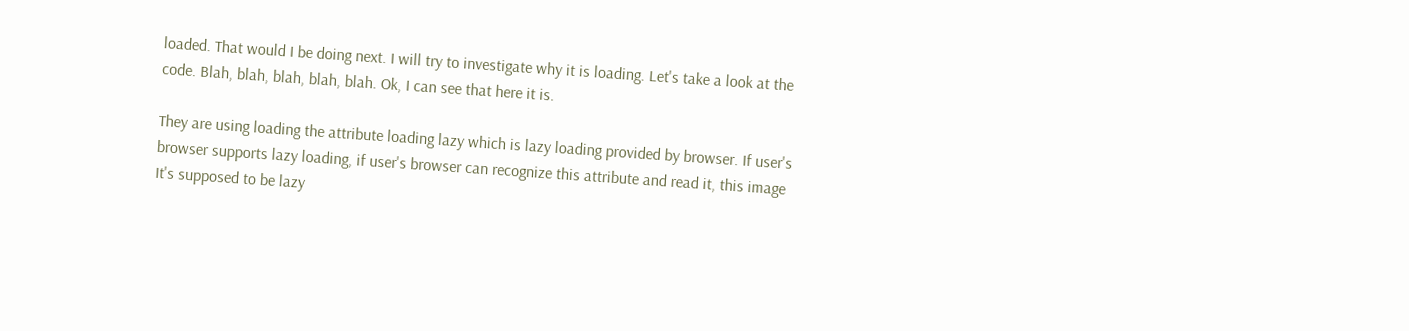loaded. That would I be doing next. I will try to investigate why it is loading. Let's take a look at the code. Blah, blah, blah, blah, blah. Ok, I can see that here it is.

They are using loading the attribute loading lazy which is lazy loading provided by browser. If user's browser supports lazy loading, if user's browser can recognize this attribute and read it, this image It's supposed to be lazy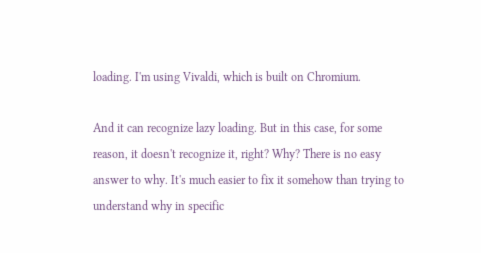loading. I'm using Vivaldi, which is built on Chromium.

And it can recognize lazy loading. But in this case, for some reason, it doesn't recognize it, right? Why? There is no easy answer to why. It's much easier to fix it somehow than trying to understand why in specific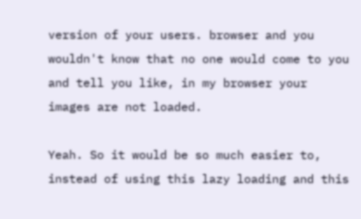version of your users. browser and you wouldn't know that no one would come to you and tell you like, in my browser your images are not loaded.

Yeah. So it would be so much easier to, instead of using this lazy loading and this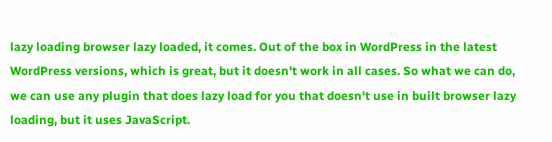lazy loading browser lazy loaded, it comes. Out of the box in WordPress in the latest WordPress versions, which is great, but it doesn't work in all cases. So what we can do, we can use any plugin that does lazy load for you that doesn't use in built browser lazy loading, but it uses JavaScript.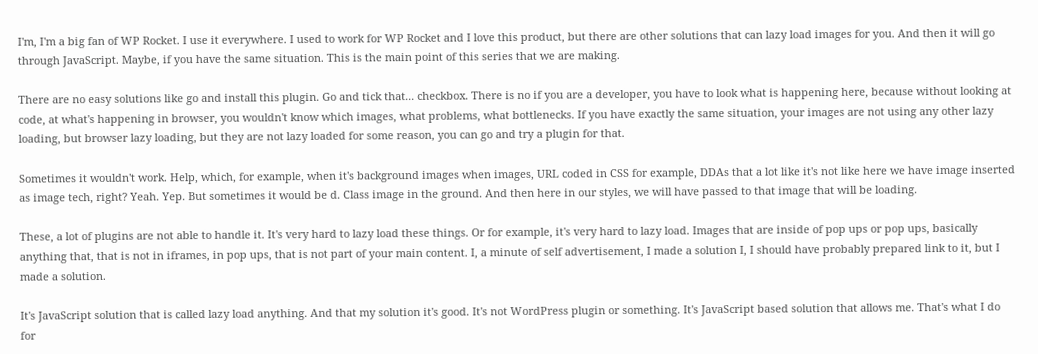I'm, I'm a big fan of WP Rocket. I use it everywhere. I used to work for WP Rocket and I love this product, but there are other solutions that can lazy load images for you. And then it will go through JavaScript. Maybe, if you have the same situation. This is the main point of this series that we are making.

There are no easy solutions like go and install this plugin. Go and tick that... checkbox. There is no if you are a developer, you have to look what is happening here, because without looking at code, at what's happening in browser, you wouldn't know which images, what problems, what bottlenecks. If you have exactly the same situation, your images are not using any other lazy loading, but browser lazy loading, but they are not lazy loaded for some reason, you can go and try a plugin for that.

Sometimes it wouldn't work. Help, which, for example, when it's background images when images, URL coded in CSS for example, DDAs that a lot like it's not like here we have image inserted as image tech, right? Yeah. Yep. But sometimes it would be d. Class image in the ground. And then here in our styles, we will have passed to that image that will be loading.

These, a lot of plugins are not able to handle it. It's very hard to lazy load these things. Or for example, it's very hard to lazy load. Images that are inside of pop ups or pop ups, basically anything that, that is not in iframes, in pop ups, that is not part of your main content. I, a minute of self advertisement, I made a solution I, I should have probably prepared link to it, but I made a solution.

It's JavaScript solution that is called lazy load anything. And that my solution it's good. It's not WordPress plugin or something. It's JavaScript based solution that allows me. That's what I do for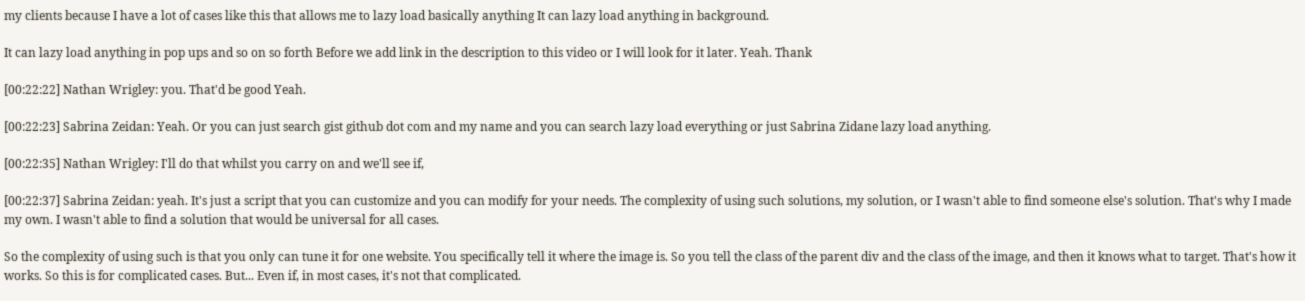my clients because I have a lot of cases like this that allows me to lazy load basically anything It can lazy load anything in background.

It can lazy load anything in pop ups and so on so forth Before we add link in the description to this video or I will look for it later. Yeah. Thank

[00:22:22] Nathan Wrigley: you. That'd be good Yeah.

[00:22:23] Sabrina Zeidan: Yeah. Or you can just search gist github dot com and my name and you can search lazy load everything or just Sabrina Zidane lazy load anything.

[00:22:35] Nathan Wrigley: I'll do that whilst you carry on and we'll see if,

[00:22:37] Sabrina Zeidan: yeah. It's just a script that you can customize and you can modify for your needs. The complexity of using such solutions, my solution, or I wasn't able to find someone else's solution. That's why I made my own. I wasn't able to find a solution that would be universal for all cases.

So the complexity of using such is that you only can tune it for one website. You specifically tell it where the image is. So you tell the class of the parent div and the class of the image, and then it knows what to target. That's how it works. So this is for complicated cases. But... Even if, in most cases, it's not that complicated.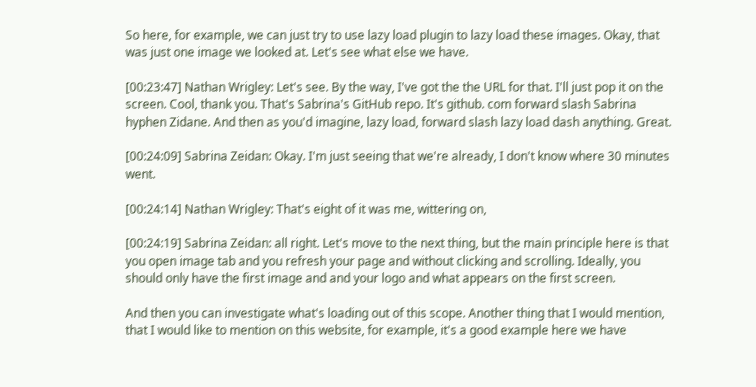So here, for example, we can just try to use lazy load plugin to lazy load these images. Okay, that was just one image we looked at. Let's see what else we have.

[00:23:47] Nathan Wrigley: Let's see. By the way, I've got the the URL for that. I'll just pop it on the screen. Cool, thank you. That's Sabrina's GitHub repo. It's github. com forward slash Sabrina hyphen Zidane. And then as you'd imagine, lazy load, forward slash lazy load dash anything. Great.

[00:24:09] Sabrina Zeidan: Okay. I'm just seeing that we're already, I don't know where 30 minutes went.

[00:24:14] Nathan Wrigley: That's eight of it was me, wittering on,

[00:24:19] Sabrina Zeidan: all right. Let's move to the next thing, but the main principle here is that you open image tab and you refresh your page and without clicking and scrolling. Ideally, you should only have the first image and and your logo and what appears on the first screen.

And then you can investigate what's loading out of this scope. Another thing that I would mention, that I would like to mention on this website, for example, it's a good example here we have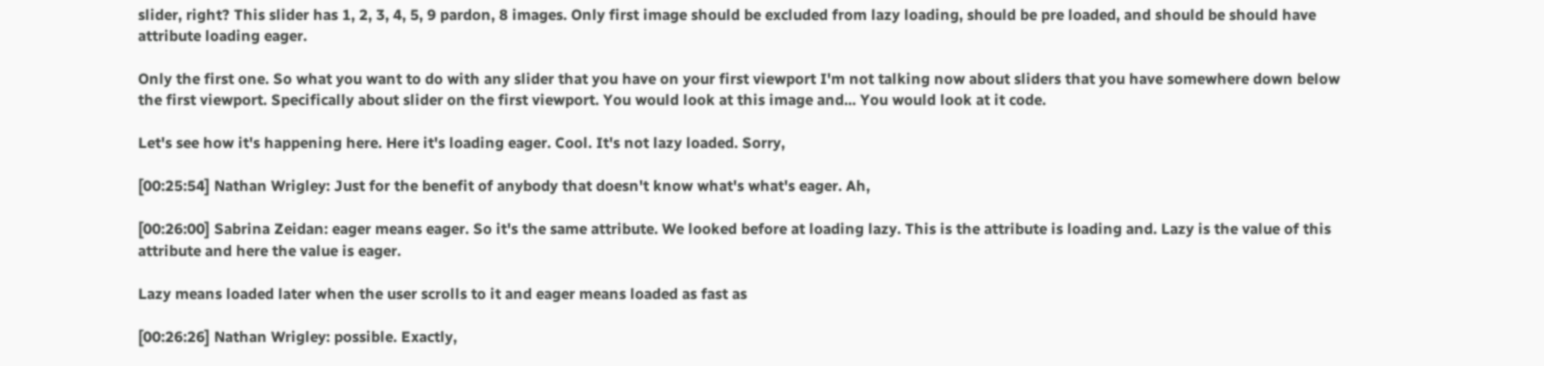slider, right? This slider has 1, 2, 3, 4, 5, 9 pardon, 8 images. Only first image should be excluded from lazy loading, should be pre loaded, and should be should have attribute loading eager.

Only the first one. So what you want to do with any slider that you have on your first viewport I'm not talking now about sliders that you have somewhere down below the first viewport. Specifically about slider on the first viewport. You would look at this image and... You would look at it code.

Let's see how it's happening here. Here it's loading eager. Cool. It's not lazy loaded. Sorry,

[00:25:54] Nathan Wrigley: Just for the benefit of anybody that doesn't know what's what's eager. Ah,

[00:26:00] Sabrina Zeidan: eager means eager. So it's the same attribute. We looked before at loading lazy. This is the attribute is loading and. Lazy is the value of this attribute and here the value is eager.

Lazy means loaded later when the user scrolls to it and eager means loaded as fast as

[00:26:26] Nathan Wrigley: possible. Exactly,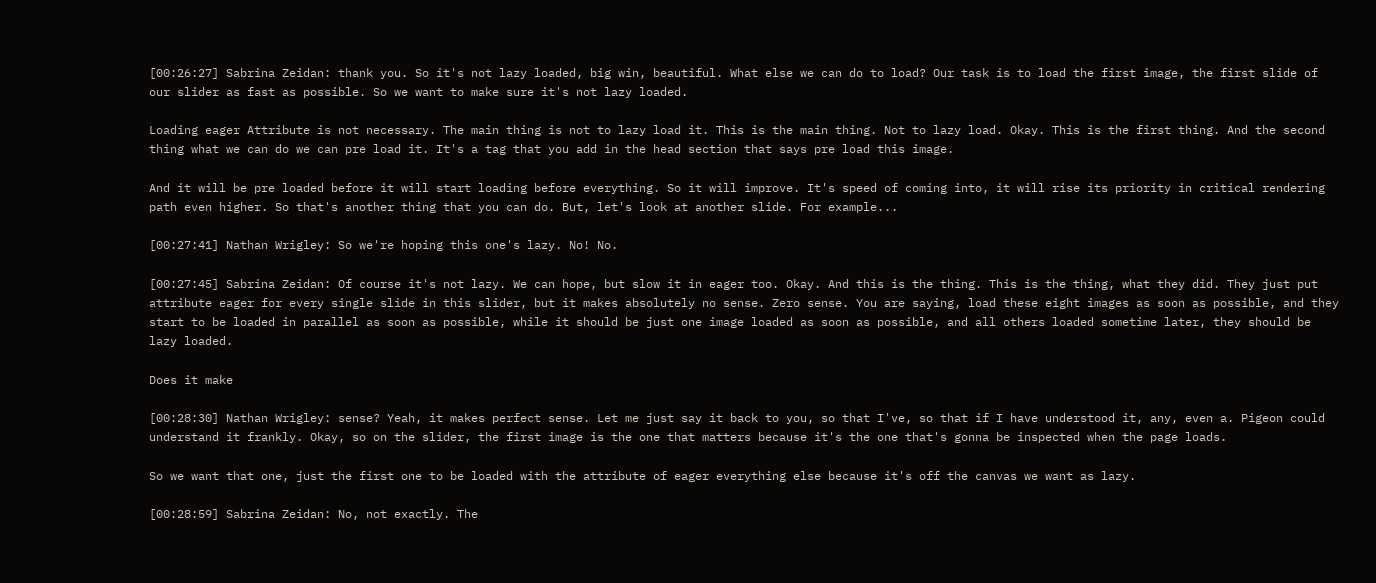[00:26:27] Sabrina Zeidan: thank you. So it's not lazy loaded, big win, beautiful. What else we can do to load? Our task is to load the first image, the first slide of our slider as fast as possible. So we want to make sure it's not lazy loaded.

Loading eager Attribute is not necessary. The main thing is not to lazy load it. This is the main thing. Not to lazy load. Okay. This is the first thing. And the second thing what we can do we can pre load it. It's a tag that you add in the head section that says pre load this image.

And it will be pre loaded before it will start loading before everything. So it will improve. It's speed of coming into, it will rise its priority in critical rendering path even higher. So that's another thing that you can do. But, let's look at another slide. For example...

[00:27:41] Nathan Wrigley: So we're hoping this one's lazy. No! No.

[00:27:45] Sabrina Zeidan: Of course it's not lazy. We can hope, but slow it in eager too. Okay. And this is the thing. This is the thing, what they did. They just put attribute eager for every single slide in this slider, but it makes absolutely no sense. Zero sense. You are saying, load these eight images as soon as possible, and they start to be loaded in parallel as soon as possible, while it should be just one image loaded as soon as possible, and all others loaded sometime later, they should be lazy loaded.

Does it make

[00:28:30] Nathan Wrigley: sense? Yeah, it makes perfect sense. Let me just say it back to you, so that I've, so that if I have understood it, any, even a. Pigeon could understand it frankly. Okay, so on the slider, the first image is the one that matters because it's the one that's gonna be inspected when the page loads.

So we want that one, just the first one to be loaded with the attribute of eager everything else because it's off the canvas we want as lazy.

[00:28:59] Sabrina Zeidan: No, not exactly. The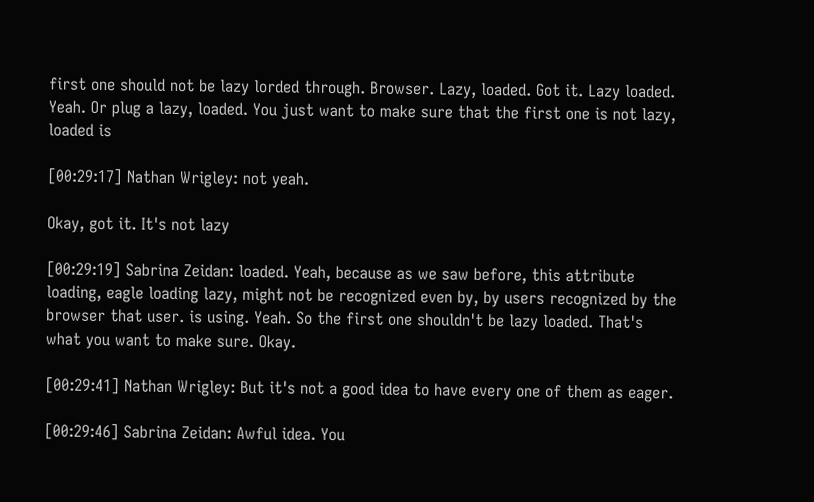first one should not be lazy lorded through. Browser. Lazy, loaded. Got it. Lazy loaded. Yeah. Or plug a lazy, loaded. You just want to make sure that the first one is not lazy, loaded is

[00:29:17] Nathan Wrigley: not yeah.

Okay, got it. It's not lazy

[00:29:19] Sabrina Zeidan: loaded. Yeah, because as we saw before, this attribute loading, eagle loading lazy, might not be recognized even by, by users recognized by the browser that user. is using. Yeah. So the first one shouldn't be lazy loaded. That's what you want to make sure. Okay.

[00:29:41] Nathan Wrigley: But it's not a good idea to have every one of them as eager.

[00:29:46] Sabrina Zeidan: Awful idea. You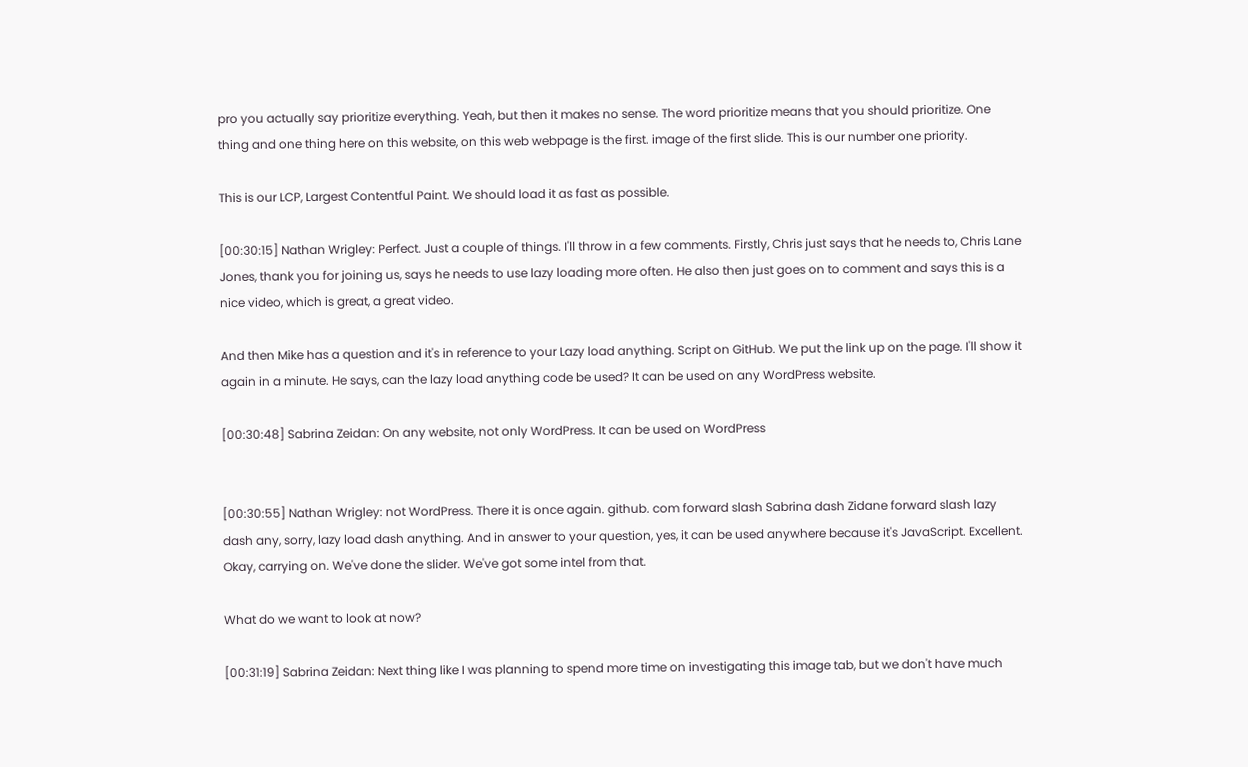pro you actually say prioritize everything. Yeah, but then it makes no sense. The word prioritize means that you should prioritize. One thing and one thing here on this website, on this web webpage is the first. image of the first slide. This is our number one priority.

This is our LCP, Largest Contentful Paint. We should load it as fast as possible.

[00:30:15] Nathan Wrigley: Perfect. Just a couple of things. I'll throw in a few comments. Firstly, Chris just says that he needs to, Chris Lane Jones, thank you for joining us, says he needs to use lazy loading more often. He also then just goes on to comment and says this is a nice video, which is great, a great video.

And then Mike has a question and it's in reference to your Lazy load anything. Script on GitHub. We put the link up on the page. I'll show it again in a minute. He says, can the lazy load anything code be used? It can be used on any WordPress website.

[00:30:48] Sabrina Zeidan: On any website, not only WordPress. It can be used on WordPress


[00:30:55] Nathan Wrigley: not WordPress. There it is once again. github. com forward slash Sabrina dash Zidane forward slash lazy dash any, sorry, lazy load dash anything. And in answer to your question, yes, it can be used anywhere because it's JavaScript. Excellent. Okay, carrying on. We've done the slider. We've got some intel from that.

What do we want to look at now?

[00:31:19] Sabrina Zeidan: Next thing like I was planning to spend more time on investigating this image tab, but we don't have much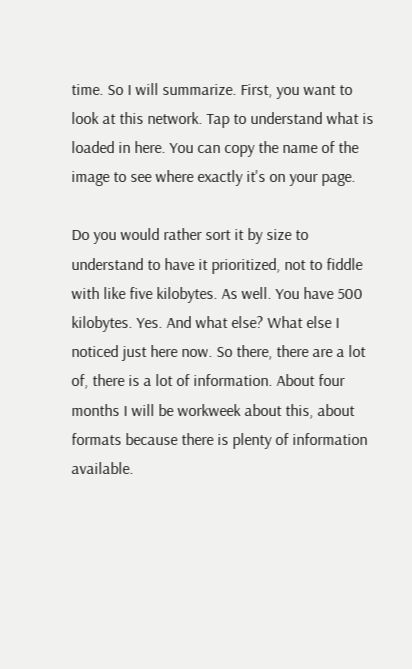time. So I will summarize. First, you want to look at this network. Tap to understand what is loaded in here. You can copy the name of the image to see where exactly it's on your page.

Do you would rather sort it by size to understand to have it prioritized, not to fiddle with like five kilobytes. As well. You have 500 kilobytes. Yes. And what else? What else I noticed just here now. So there, there are a lot of, there is a lot of information. About four months I will be workweek about this, about formats because there is plenty of information available.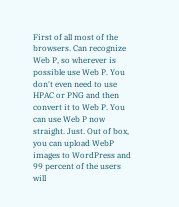First of all most of the browsers. Can recognize Web P, so wherever is possible use Web P. You don't even need to use HPAC or PNG and then convert it to Web P. You can use Web P now straight. Just. Out of box, you can upload WebP images to WordPress and 99 percent of the users will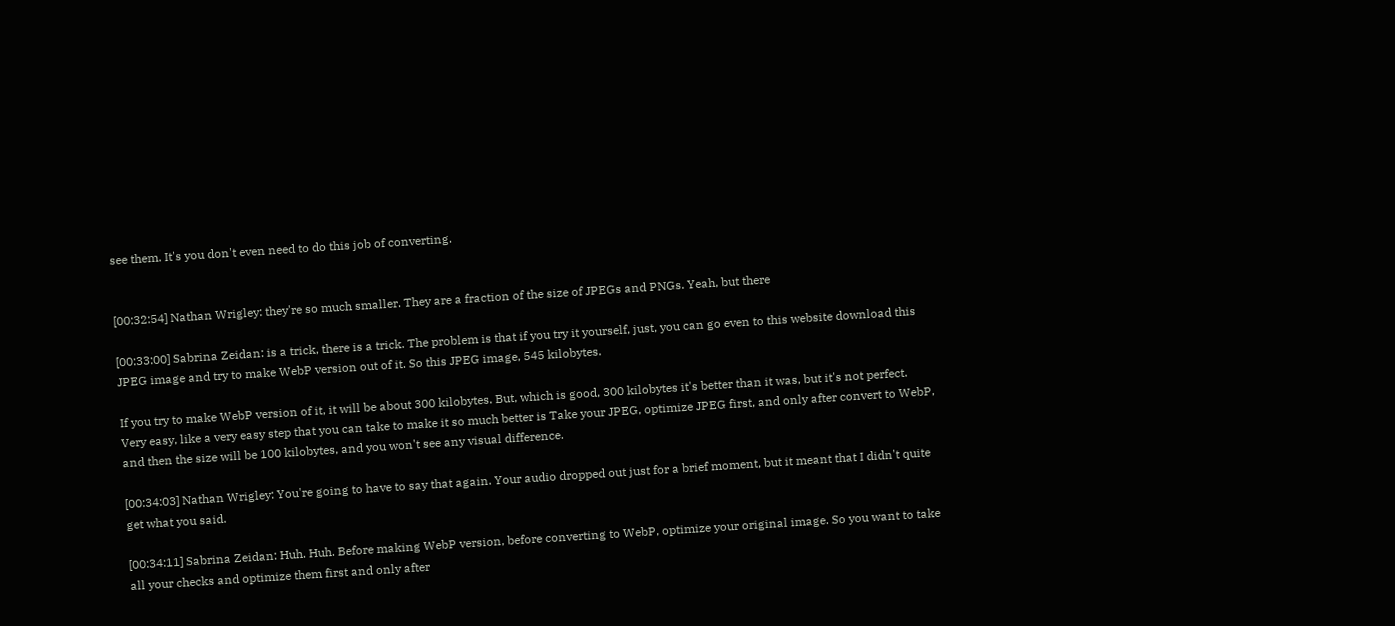see them. It's you don't even need to do this job of converting.


[00:32:54] Nathan Wrigley: they're so much smaller. They are a fraction of the size of JPEGs and PNGs. Yeah, but there

[00:33:00] Sabrina Zeidan: is a trick, there is a trick. The problem is that if you try it yourself, just, you can go even to this website download this JPEG image and try to make WebP version out of it. So this JPEG image, 545 kilobytes.

If you try to make WebP version of it, it will be about 300 kilobytes. But, which is good, 300 kilobytes it's better than it was, but it's not perfect. Very easy, like a very easy step that you can take to make it so much better is Take your JPEG, optimize JPEG first, and only after convert to WebP, and then the size will be 100 kilobytes, and you won't see any visual difference.

[00:34:03] Nathan Wrigley: You're going to have to say that again. Your audio dropped out just for a brief moment, but it meant that I didn't quite get what you said.

[00:34:11] Sabrina Zeidan: Huh. Huh. Before making WebP version, before converting to WebP, optimize your original image. So you want to take all your checks and optimize them first and only after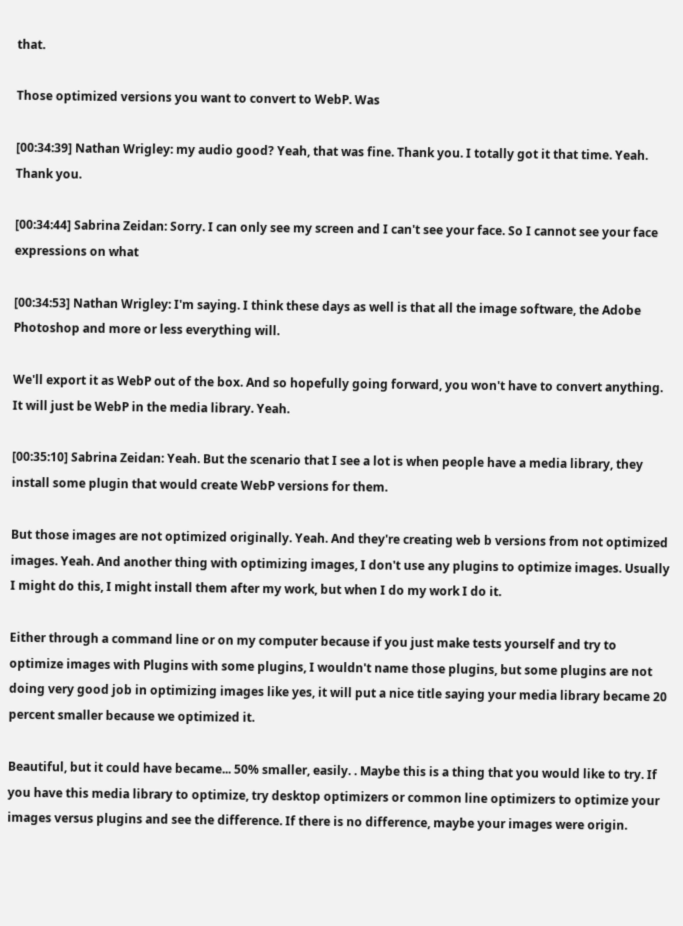that.

Those optimized versions you want to convert to WebP. Was

[00:34:39] Nathan Wrigley: my audio good? Yeah, that was fine. Thank you. I totally got it that time. Yeah. Thank you.

[00:34:44] Sabrina Zeidan: Sorry. I can only see my screen and I can't see your face. So I cannot see your face expressions on what

[00:34:53] Nathan Wrigley: I'm saying. I think these days as well is that all the image software, the Adobe Photoshop and more or less everything will.

We'll export it as WebP out of the box. And so hopefully going forward, you won't have to convert anything. It will just be WebP in the media library. Yeah.

[00:35:10] Sabrina Zeidan: Yeah. But the scenario that I see a lot is when people have a media library, they install some plugin that would create WebP versions for them.

But those images are not optimized originally. Yeah. And they're creating web b versions from not optimized images. Yeah. And another thing with optimizing images, I don't use any plugins to optimize images. Usually I might do this, I might install them after my work, but when I do my work I do it.

Either through a command line or on my computer because if you just make tests yourself and try to optimize images with Plugins with some plugins, I wouldn't name those plugins, but some plugins are not doing very good job in optimizing images like yes, it will put a nice title saying your media library became 20 percent smaller because we optimized it.

Beautiful, but it could have became... 50% smaller, easily. . Maybe this is a thing that you would like to try. If you have this media library to optimize, try desktop optimizers or common line optimizers to optimize your images versus plugins and see the difference. If there is no difference, maybe your images were origin.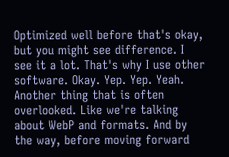Optimized well before that's okay, but you might see difference. I see it a lot. That's why I use other software. Okay. Yep. Yep. Yeah. Another thing that is often overlooked. Like we're talking about WebP and formats. And by the way, before moving forward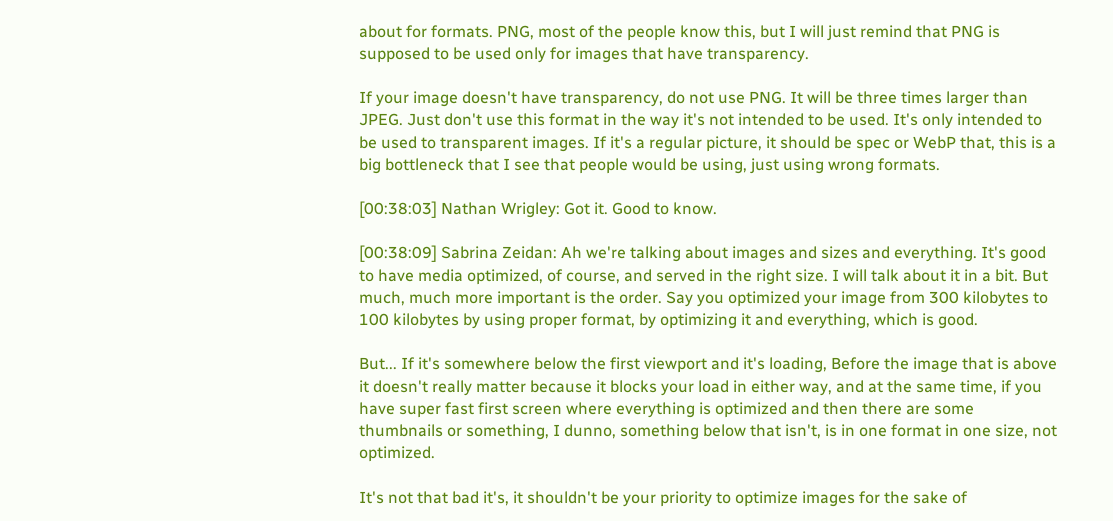about for formats. PNG, most of the people know this, but I will just remind that PNG is supposed to be used only for images that have transparency.

If your image doesn't have transparency, do not use PNG. It will be three times larger than JPEG. Just don't use this format in the way it's not intended to be used. It's only intended to be used to transparent images. If it's a regular picture, it should be spec or WebP that, this is a big bottleneck that I see that people would be using, just using wrong formats.

[00:38:03] Nathan Wrigley: Got it. Good to know.

[00:38:09] Sabrina Zeidan: Ah we're talking about images and sizes and everything. It's good to have media optimized, of course, and served in the right size. I will talk about it in a bit. But much, much more important is the order. Say you optimized your image from 300 kilobytes to 100 kilobytes by using proper format, by optimizing it and everything, which is good.

But... If it's somewhere below the first viewport and it's loading, Before the image that is above it doesn't really matter because it blocks your load in either way, and at the same time, if you have super fast first screen where everything is optimized and then there are some thumbnails or something, I dunno, something below that isn't, is in one format in one size, not optimized.

It's not that bad it's, it shouldn't be your priority to optimize images for the sake of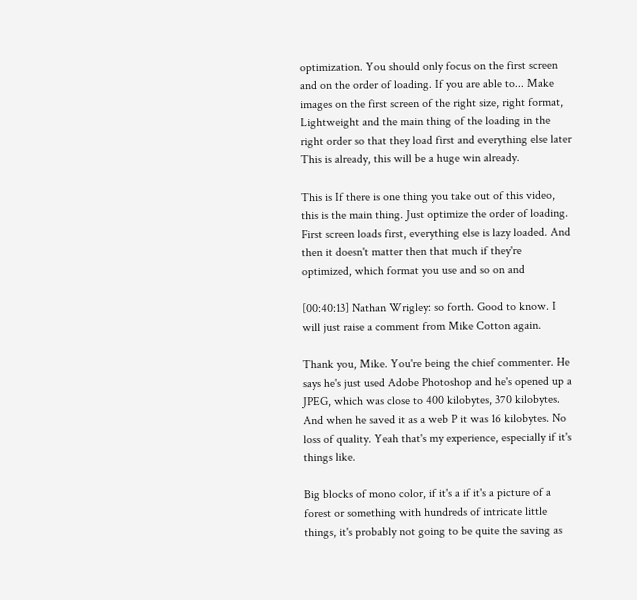optimization. You should only focus on the first screen and on the order of loading. If you are able to... Make images on the first screen of the right size, right format, Lightweight and the main thing of the loading in the right order so that they load first and everything else later This is already, this will be a huge win already.

This is If there is one thing you take out of this video, this is the main thing. Just optimize the order of loading. First screen loads first, everything else is lazy loaded. And then it doesn't matter then that much if they're optimized, which format you use and so on and

[00:40:13] Nathan Wrigley: so forth. Good to know. I will just raise a comment from Mike Cotton again.

Thank you, Mike. You're being the chief commenter. He says he's just used Adobe Photoshop and he's opened up a JPEG, which was close to 400 kilobytes, 370 kilobytes. And when he saved it as a web P it was 16 kilobytes. No loss of quality. Yeah that's my experience, especially if it's things like.

Big blocks of mono color, if it's a if it's a picture of a forest or something with hundreds of intricate little things, it's probably not going to be quite the saving as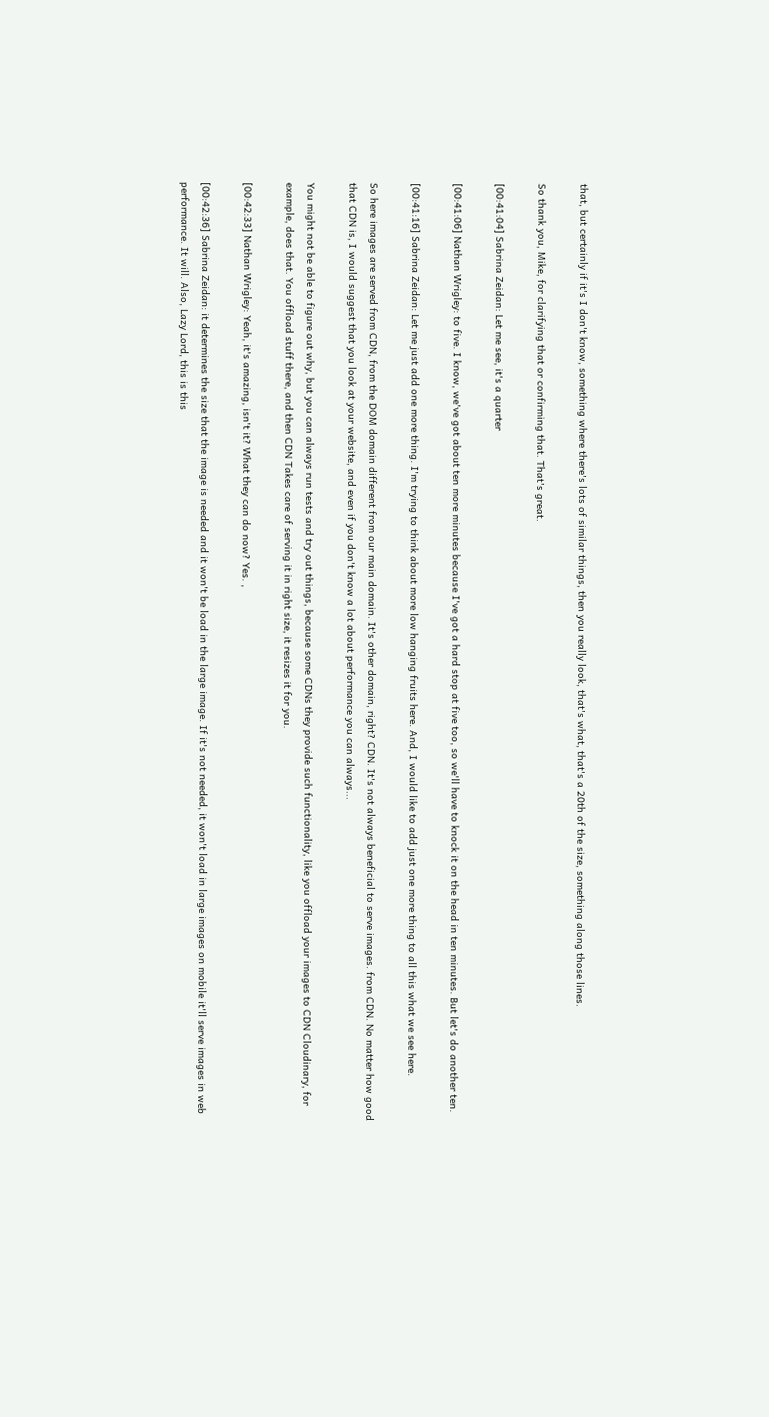that, but certainly if it's I don't know, something where there's lots of similar things, then you really look, that's what, that's a 20th of the size, something along those lines.

So thank you, Mike, for clarifying that or confirming that. That's great.

[00:41:04] Sabrina Zeidan: Let me see, it's a quarter

[00:41:06] Nathan Wrigley: to five. I know, we've got about ten more minutes because I've got a hard stop at five too, so we'll have to knock it on the head in ten minutes. But let's do another ten.

[00:41:16] Sabrina Zeidan: Let me just add one more thing. I'm trying to think about more low hanging fruits here. And, I would like to add just one more thing to all this what we see here.

So here images are served from CDN, from the DOM domain different from our main domain. It's other domain, right? CDN. It's not always beneficial to serve images. from CDN. No matter how good that CDN is, I would suggest that you look at your website, and even if you don't know a lot about performance you can always...

You might not be able to figure out why, but you can always run tests and try out things, because some CDNs they provide such functionality, like you offload your images to CDN Cloudinary, for example, does that. You offload stuff there, and then CDN Takes care of serving it in right size, it resizes it for you.

[00:42:33] Nathan Wrigley: Yeah, it's amazing, isn't it? What they can do now? Yes. ,

[00:42:36] Sabrina Zeidan: it determines the size that the image is needed and it won't be load in the large image. If it's not needed, it won't load in large images on mobile it'll serve images in web performance. It will. Also, Lazy Lord, this is this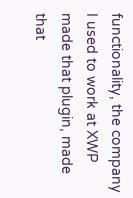functionality, the company I used to work at XWP made that plugin, made that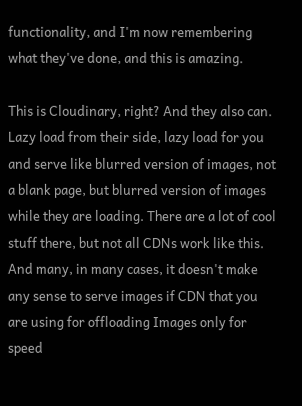functionality, and I'm now remembering what they've done, and this is amazing.

This is Cloudinary, right? And they also can. Lazy load from their side, lazy load for you and serve like blurred version of images, not a blank page, but blurred version of images while they are loading. There are a lot of cool stuff there, but not all CDNs work like this. And many, in many cases, it doesn't make any sense to serve images if CDN that you are using for offloading Images only for speed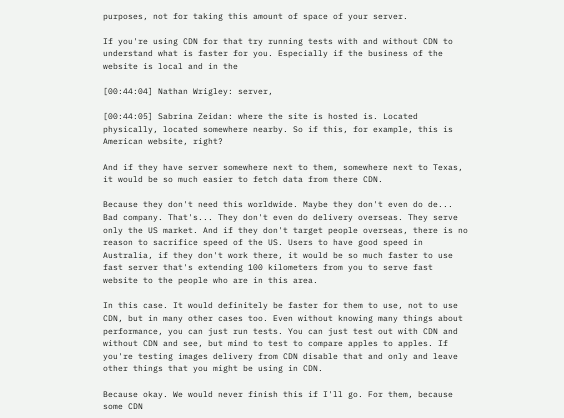purposes, not for taking this amount of space of your server.

If you're using CDN for that try running tests with and without CDN to understand what is faster for you. Especially if the business of the website is local and in the

[00:44:04] Nathan Wrigley: server,

[00:44:05] Sabrina Zeidan: where the site is hosted is. Located physically, located somewhere nearby. So if this, for example, this is American website, right?

And if they have server somewhere next to them, somewhere next to Texas, it would be so much easier to fetch data from there CDN.

Because they don't need this worldwide. Maybe they don't even do de... Bad company. That's... They don't even do delivery overseas. They serve only the US market. And if they don't target people overseas, there is no reason to sacrifice speed of the US. Users to have good speed in Australia, if they don't work there, it would be so much faster to use fast server that's extending 100 kilometers from you to serve fast website to the people who are in this area.

In this case. It would definitely be faster for them to use, not to use CDN, but in many other cases too. Even without knowing many things about performance, you can just run tests. You can just test out with CDN and without CDN and see, but mind to test to compare apples to apples. If you're testing images delivery from CDN disable that and only and leave other things that you might be using in CDN.

Because okay. We would never finish this if I'll go. For them, because some CDN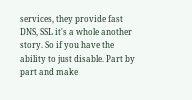services, they provide fast DNS, SSL it's a whole another story. So if you have the ability to just disable. Part by part and make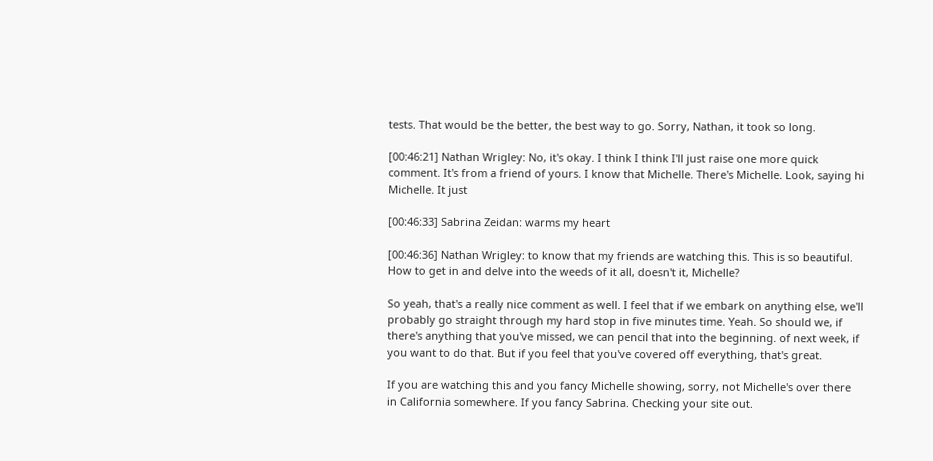tests. That would be the better, the best way to go. Sorry, Nathan, it took so long.

[00:46:21] Nathan Wrigley: No, it's okay. I think I think I'll just raise one more quick comment. It's from a friend of yours. I know that Michelle. There's Michelle. Look, saying hi Michelle. It just

[00:46:33] Sabrina Zeidan: warms my heart

[00:46:36] Nathan Wrigley: to know that my friends are watching this. This is so beautiful. How to get in and delve into the weeds of it all, doesn't it, Michelle?

So yeah, that's a really nice comment as well. I feel that if we embark on anything else, we'll probably go straight through my hard stop in five minutes time. Yeah. So should we, if there's anything that you've missed, we can pencil that into the beginning. of next week, if you want to do that. But if you feel that you've covered off everything, that's great.

If you are watching this and you fancy Michelle showing, sorry, not Michelle's over there in California somewhere. If you fancy Sabrina. Checking your site out.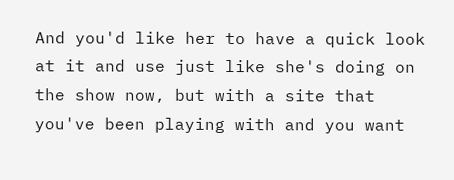And you'd like her to have a quick look at it and use just like she's doing on the show now, but with a site that you've been playing with and you want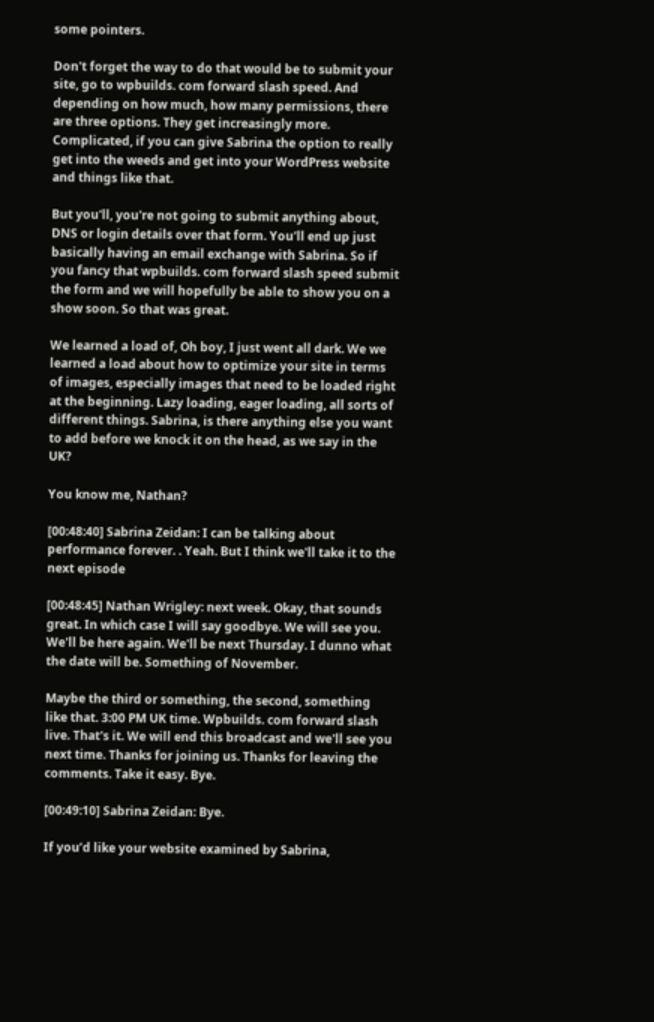some pointers.

Don't forget the way to do that would be to submit your site, go to wpbuilds. com forward slash speed. And depending on how much, how many permissions, there are three options. They get increasingly more. Complicated, if you can give Sabrina the option to really get into the weeds and get into your WordPress website and things like that.

But you'll, you're not going to submit anything about, DNS or login details over that form. You'll end up just basically having an email exchange with Sabrina. So if you fancy that wpbuilds. com forward slash speed submit the form and we will hopefully be able to show you on a show soon. So that was great.

We learned a load of, Oh boy, I just went all dark. We we learned a load about how to optimize your site in terms of images, especially images that need to be loaded right at the beginning. Lazy loading, eager loading, all sorts of different things. Sabrina, is there anything else you want to add before we knock it on the head, as we say in the UK?

You know me, Nathan?

[00:48:40] Sabrina Zeidan: I can be talking about performance forever. . Yeah. But I think we'll take it to the next episode

[00:48:45] Nathan Wrigley: next week. Okay, that sounds great. In which case I will say goodbye. We will see you. We'll be here again. We'll be next Thursday. I dunno what the date will be. Something of November.

Maybe the third or something, the second, something like that. 3:00 PM UK time. Wpbuilds. com forward slash live. That's it. We will end this broadcast and we'll see you next time. Thanks for joining us. Thanks for leaving the comments. Take it easy. Bye.

[00:49:10] Sabrina Zeidan: Bye.

If you’d like your website examined by Sabrina,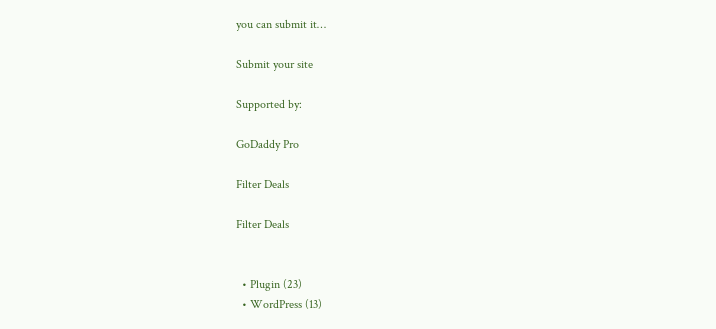you can submit it…

Submit your site

Supported by:

GoDaddy Pro

Filter Deals

Filter Deals


  • Plugin (23)
  • WordPress (13)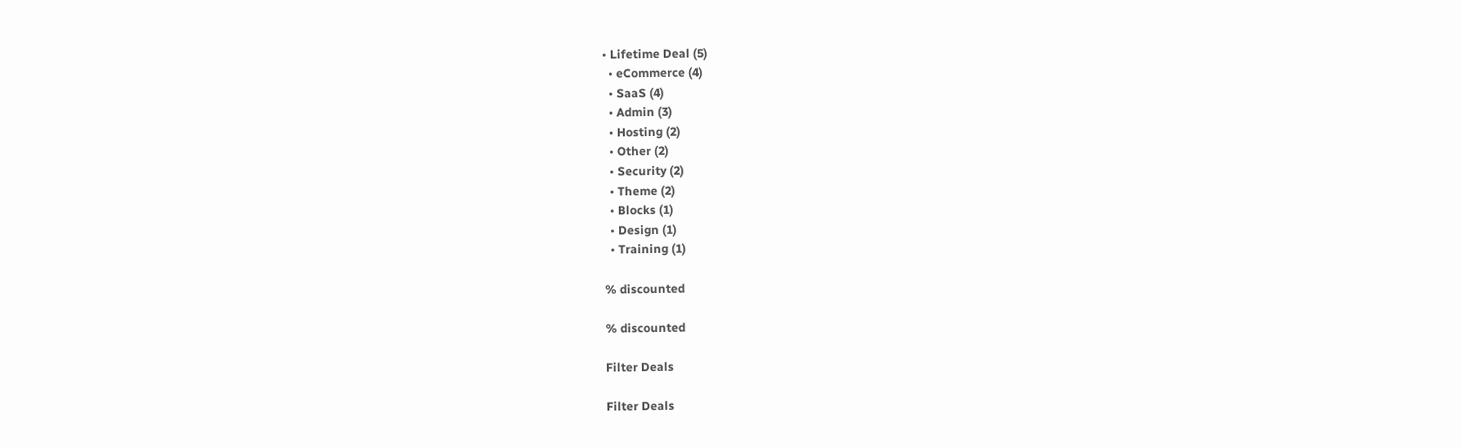• Lifetime Deal (5)
  • eCommerce (4)
  • SaaS (4)
  • Admin (3)
  • Hosting (2)
  • Other (2)
  • Security (2)
  • Theme (2)
  • Blocks (1)
  • Design (1)
  • Training (1)

% discounted

% discounted

Filter Deals

Filter Deals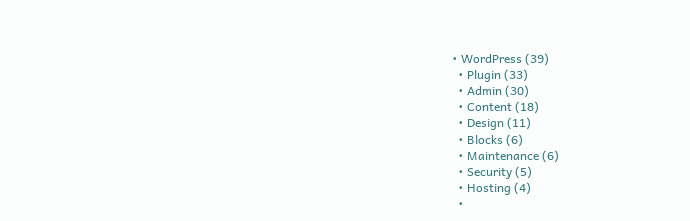• WordPress (39)
  • Plugin (33)
  • Admin (30)
  • Content (18)
  • Design (11)
  • Blocks (6)
  • Maintenance (6)
  • Security (5)
  • Hosting (4)
  •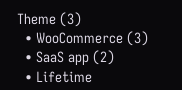Theme (3)
  • WooCommerce (3)
  • SaaS app (2)
  • Lifetime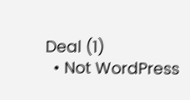Deal (1)
  • Not WordPress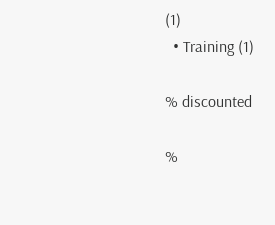(1)
  • Training (1)

% discounted

%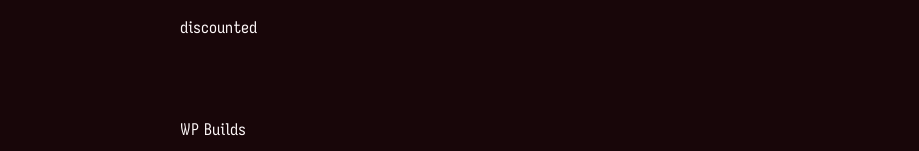discounted



WP Builds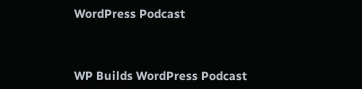WordPress Podcast



WP Builds WordPress Podcast